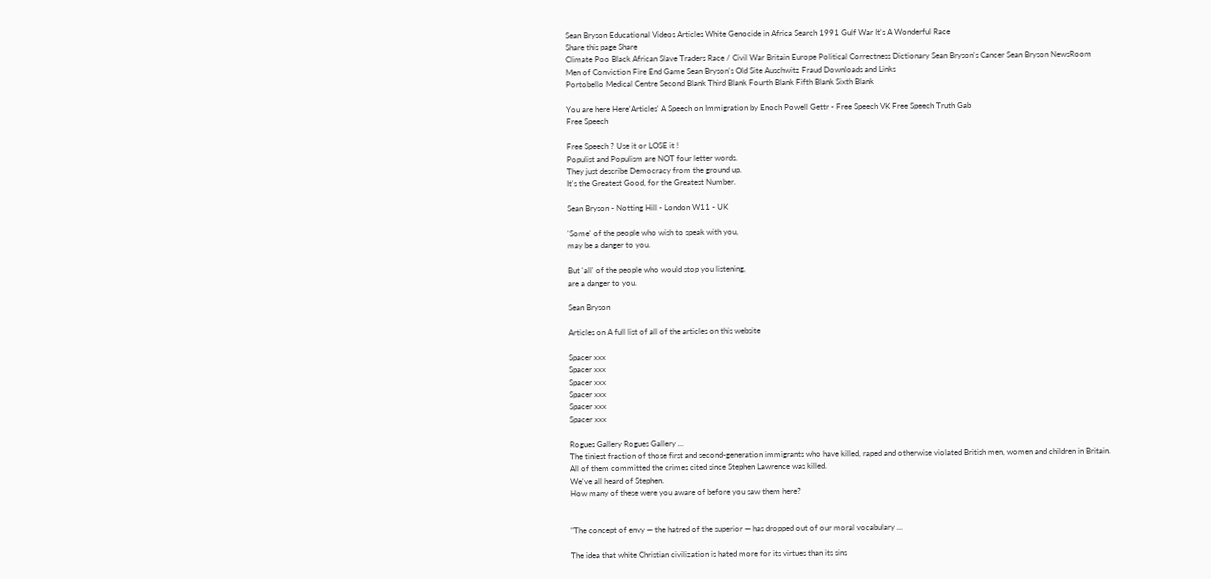Sean Bryson Educational Videos Articles White Genocide in Africa Search 1991 Gulf War It's A Wonderful Race
Share this page Share
Climate Poo Black African Slave Traders Race / Civil War Britain Europe Political Correctness Dictionary Sean Bryson's Cancer Sean Bryson NewsRoom
Men of Conviction Fire End Game Sean Bryson's Old Site Auschwitz Fraud Downloads and Links
Portobello Medical Centre Second Blank Third Blank Fourth Blank Fifth Blank Sixth Blank

You are here Here'Articles' A Speech on Immigration by Enoch Powell Gettr - Free Speech VK Free Speech Truth Gab
Free Speech

Free Speech ? Use it or LOSE it !
Populist and Populism are NOT four letter words.
They just describe Democracy from the ground up.
It's the Greatest Good, for the Greatest Number.

Sean Bryson - Notting Hill - London W11 - UK

'Some' of the people who wish to speak with you,
may be a danger to you.

But 'all' of the people who would stop you listening,
are a danger to you.

Sean Bryson

Articles on A full list of all of the articles on this website

Spacer xxx
Spacer xxx
Spacer xxx
Spacer xxx
Spacer xxx
Spacer xxx

Rogues Gallery Rogues Gallery ...
The tiniest fraction of those first and second-generation immigrants who have killed, raped and otherwise violated British men, women and children in Britain.
All of them committed the crimes cited since Stephen Lawrence was killed.
We've all heard of Stephen.
How many of these were you aware of before you saw them here?


"The concept of envy — the hatred of the superior — has dropped out of our moral vocabulary …

The idea that white Christian civilization is hated more for its virtues than its sins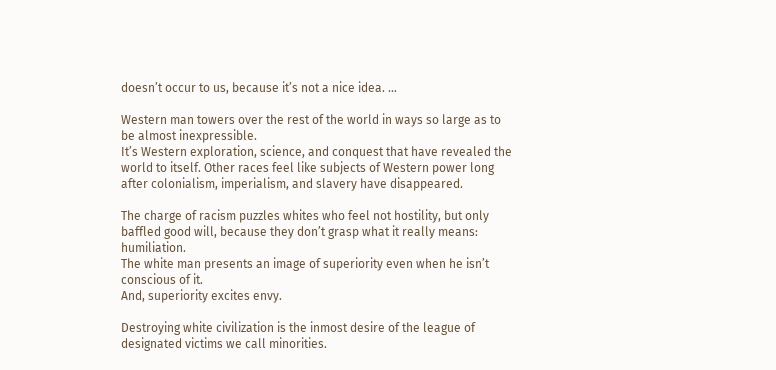doesn’t occur to us, because it’s not a nice idea. …

Western man towers over the rest of the world in ways so large as to be almost inexpressible.
It’s Western exploration, science, and conquest that have revealed the world to itself. Other races feel like subjects of Western power long after colonialism, imperialism, and slavery have disappeared.

The charge of racism puzzles whites who feel not hostility, but only baffled good will, because they don’t grasp what it really means: humiliation.
The white man presents an image of superiority even when he isn’t conscious of it.
And, superiority excites envy.

Destroying white civilization is the inmost desire of the league of designated victims we call minorities.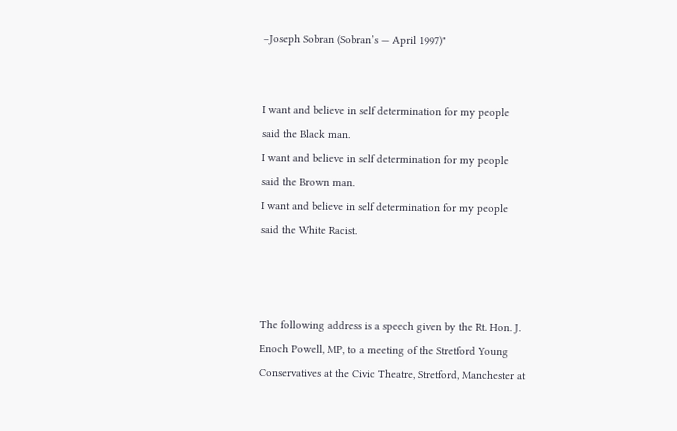–Joseph Sobran (Sobran’s — April 1997)"


I want and believe in self determination for my people
said the Black man.
I want and believe in self determination for my people
said the Brown man.
I want and believe in self determination for my people
said the White Racist.



The following address is a speech given by the Rt. Hon. J. Enoch Powell, MP, to a meeting of the Stretford Young Conservatives at the Civic Theatre, Stretford, Manchester at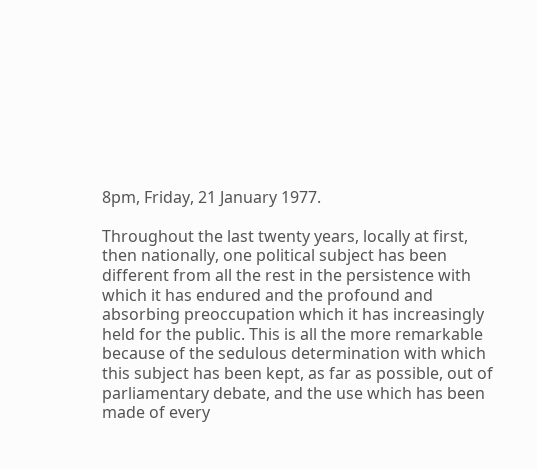8pm, Friday, 21 January 1977.

Throughout the last twenty years, locally at first, then nationally, one political subject has been different from all the rest in the persistence with which it has endured and the profound and absorbing preoccupation which it has increasingly held for the public. This is all the more remarkable because of the sedulous determination with which this subject has been kept, as far as possible, out of parliamentary debate, and the use which has been made of every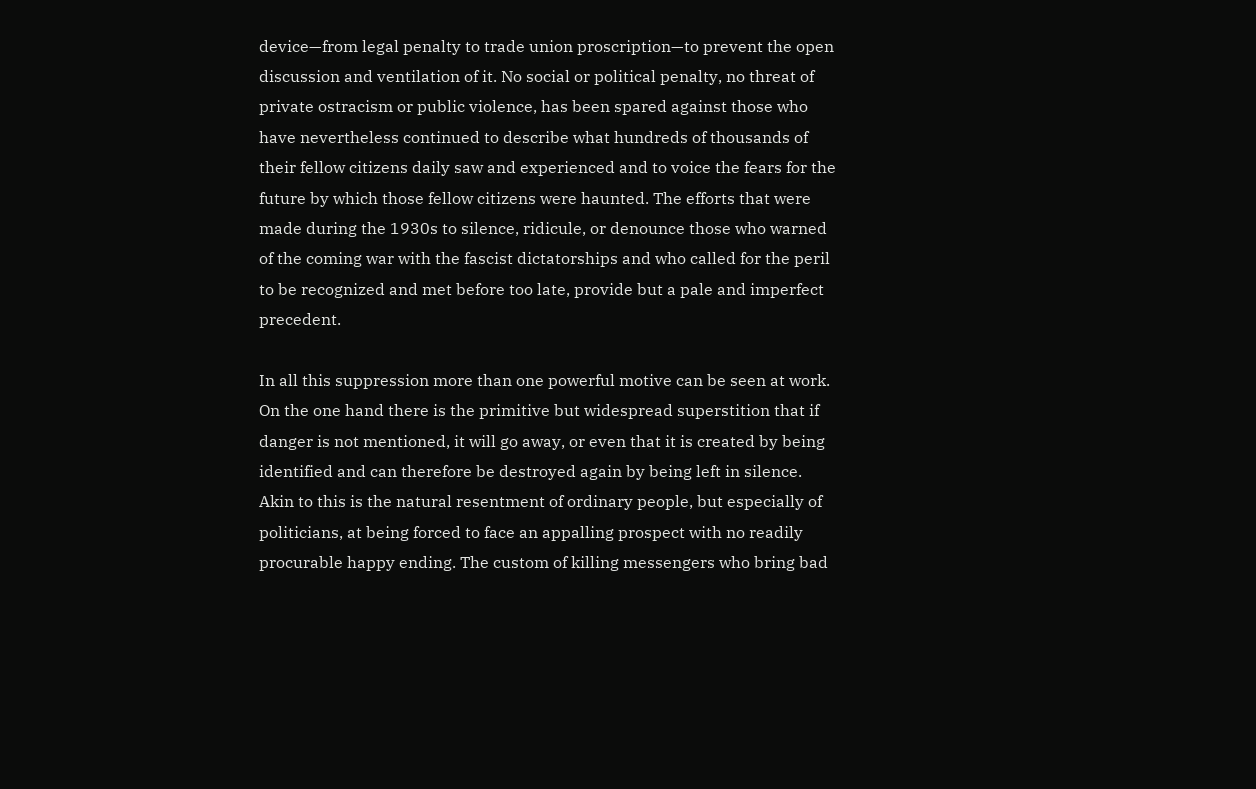device—from legal penalty to trade union proscription—to prevent the open discussion and ventilation of it. No social or political penalty, no threat of private ostracism or public violence, has been spared against those who have nevertheless continued to describe what hundreds of thousands of their fellow citizens daily saw and experienced and to voice the fears for the future by which those fellow citizens were haunted. The efforts that were made during the 1930s to silence, ridicule, or denounce those who warned of the coming war with the fascist dictatorships and who called for the peril to be recognized and met before too late, provide but a pale and imperfect precedent.

In all this suppression more than one powerful motive can be seen at work. On the one hand there is the primitive but widespread superstition that if danger is not mentioned, it will go away, or even that it is created by being identified and can therefore be destroyed again by being left in silence. Akin to this is the natural resentment of ordinary people, but especially of politicians, at being forced to face an appalling prospect with no readily procurable happy ending. The custom of killing messengers who bring bad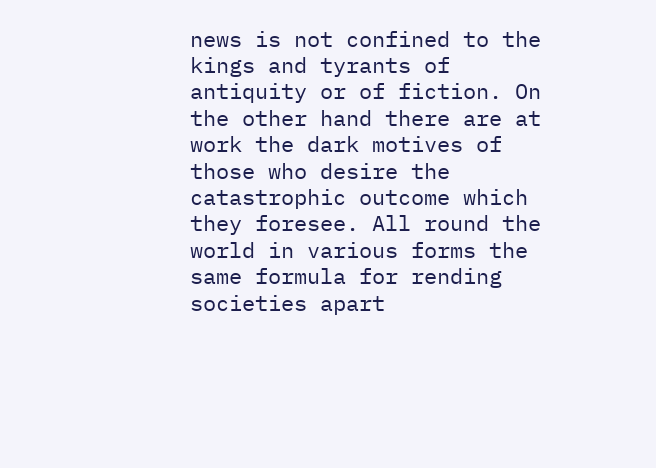news is not confined to the kings and tyrants of antiquity or of fiction. On the other hand there are at work the dark motives of those who desire the catastrophic outcome which they foresee. All round the world in various forms the same formula for rending societies apart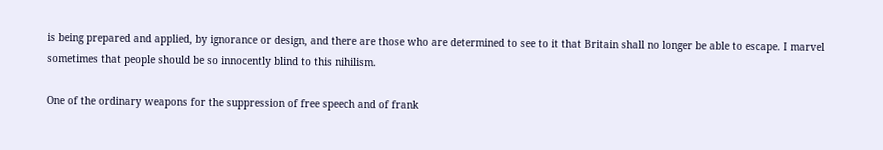is being prepared and applied, by ignorance or design, and there are those who are determined to see to it that Britain shall no longer be able to escape. I marvel sometimes that people should be so innocently blind to this nihilism.

One of the ordinary weapons for the suppression of free speech and of frank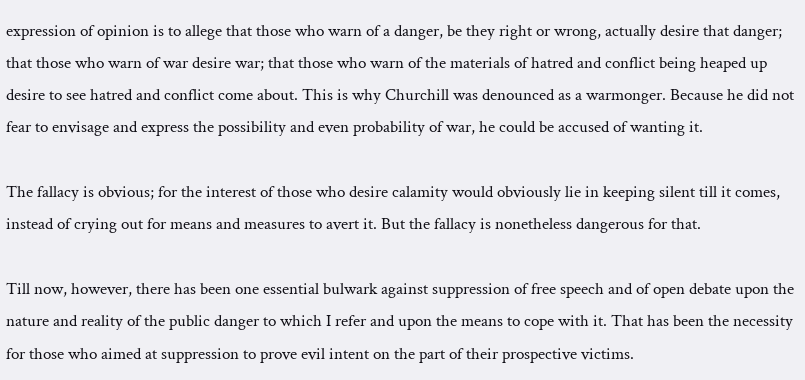expression of opinion is to allege that those who warn of a danger, be they right or wrong, actually desire that danger; that those who warn of war desire war; that those who warn of the materials of hatred and conflict being heaped up desire to see hatred and conflict come about. This is why Churchill was denounced as a warmonger. Because he did not fear to envisage and express the possibility and even probability of war, he could be accused of wanting it.

The fallacy is obvious; for the interest of those who desire calamity would obviously lie in keeping silent till it comes, instead of crying out for means and measures to avert it. But the fallacy is nonetheless dangerous for that.

Till now, however, there has been one essential bulwark against suppression of free speech and of open debate upon the nature and reality of the public danger to which I refer and upon the means to cope with it. That has been the necessity for those who aimed at suppression to prove evil intent on the part of their prospective victims.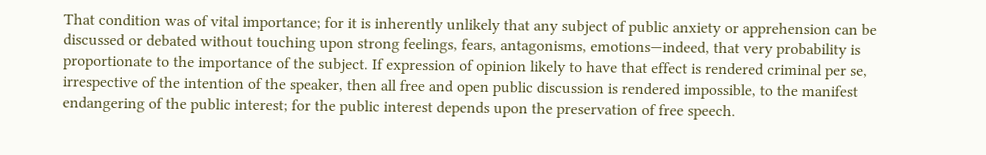That condition was of vital importance; for it is inherently unlikely that any subject of public anxiety or apprehension can be discussed or debated without touching upon strong feelings, fears, antagonisms, emotions—indeed, that very probability is proportionate to the importance of the subject. If expression of opinion likely to have that effect is rendered criminal per se, irrespective of the intention of the speaker, then all free and open public discussion is rendered impossible, to the manifest endangering of the public interest; for the public interest depends upon the preservation of free speech.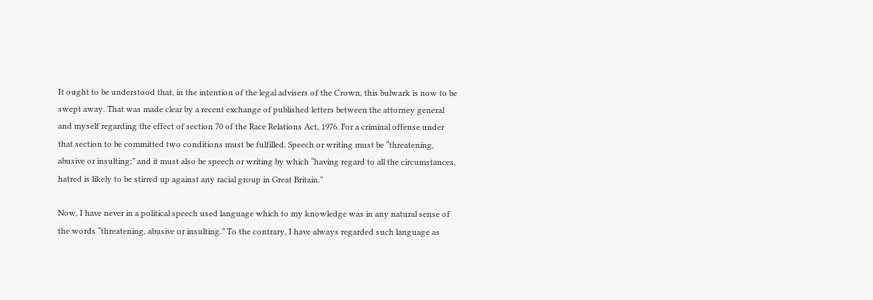It ought to be understood that, in the intention of the legal advisers of the Crown, this bulwark is now to be swept away. That was made clear by a recent exchange of published letters between the attorney general and myself regarding the effect of section 70 of the Race Relations Act, 1976. For a criminal offense under that section to be committed two conditions must be fulfilled. Speech or writing must be “threatening, abusive or insulting;” and it must also be speech or writing by which “having regard to all the circumstances, hatred is likely to be stirred up against any racial group in Great Britain.”

Now, I have never in a political speech used language which to my knowledge was in any natural sense of the words “threatening, abusive or insulting.” To the contrary, I have always regarded such language as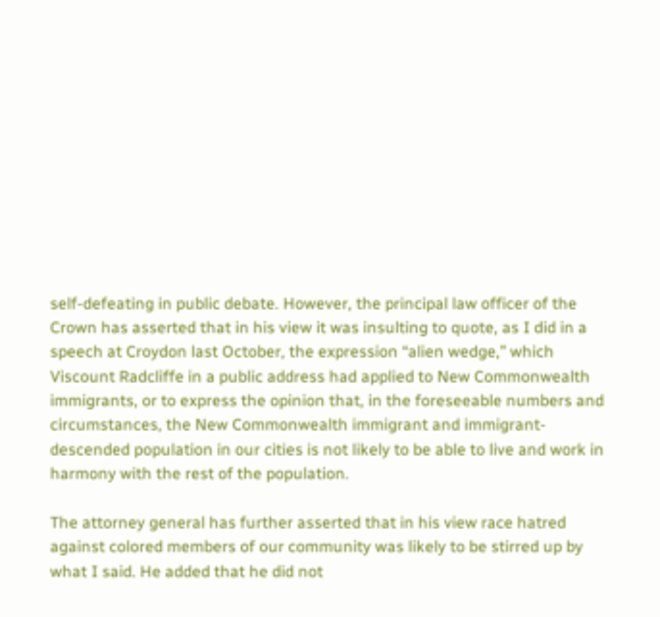self-defeating in public debate. However, the principal law officer of the Crown has asserted that in his view it was insulting to quote, as I did in a speech at Croydon last October, the expression “alien wedge,” which Viscount Radcliffe in a public address had applied to New Commonwealth immigrants, or to express the opinion that, in the foreseeable numbers and circumstances, the New Commonwealth immigrant and immigrant-descended population in our cities is not likely to be able to live and work in harmony with the rest of the population.

The attorney general has further asserted that in his view race hatred against colored members of our community was likely to be stirred up by what I said. He added that he did not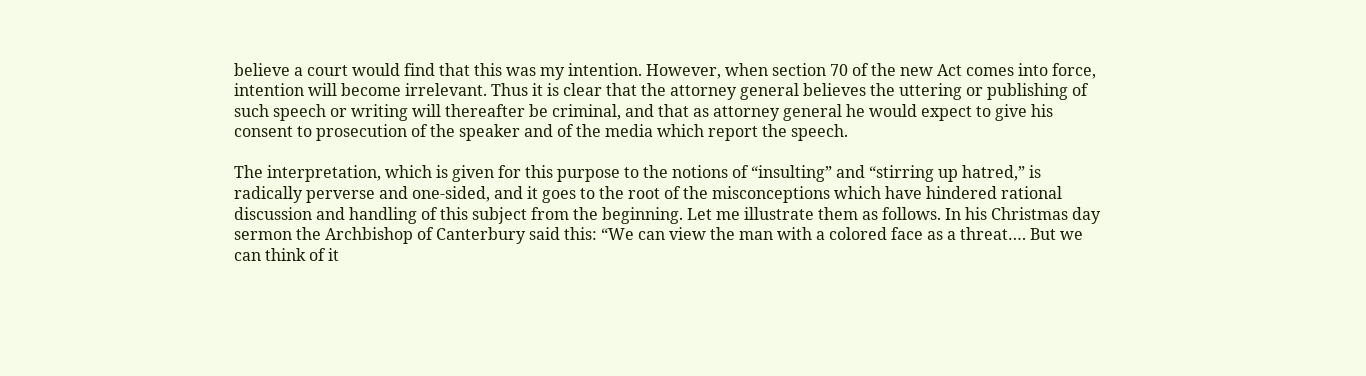believe a court would find that this was my intention. However, when section 70 of the new Act comes into force, intention will become irrelevant. Thus it is clear that the attorney general believes the uttering or publishing of such speech or writing will thereafter be criminal, and that as attorney general he would expect to give his consent to prosecution of the speaker and of the media which report the speech.

The interpretation, which is given for this purpose to the notions of “insulting” and “stirring up hatred,” is radically perverse and one-sided, and it goes to the root of the misconceptions which have hindered rational discussion and handling of this subject from the beginning. Let me illustrate them as follows. In his Christmas day sermon the Archbishop of Canterbury said this: “We can view the man with a colored face as a threat…. But we can think of it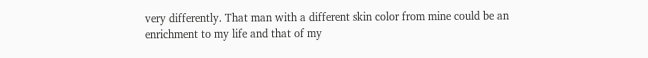very differently. That man with a different skin color from mine could be an enrichment to my life and that of my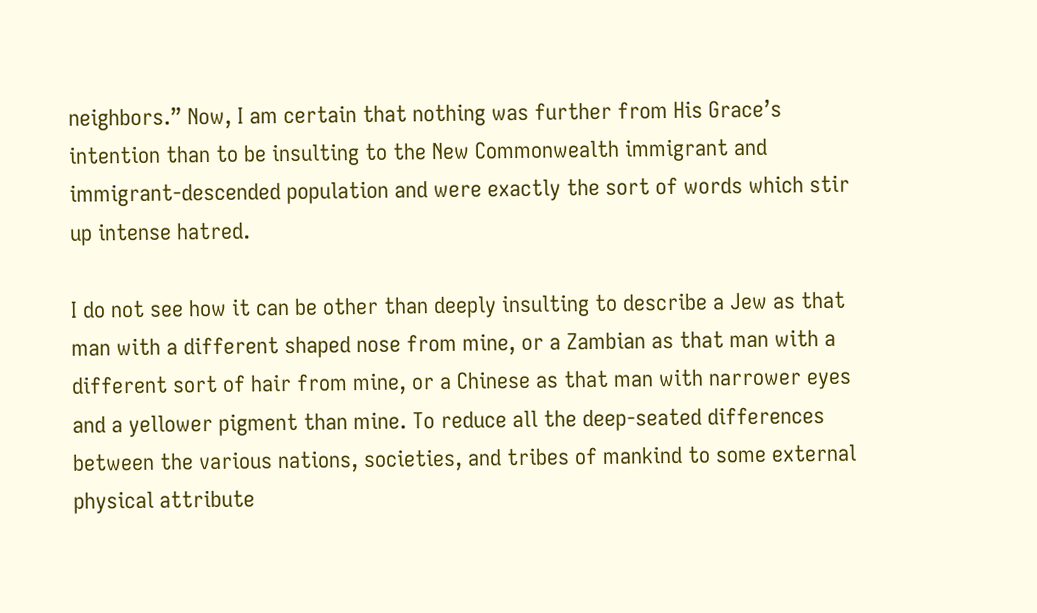neighbors.” Now, I am certain that nothing was further from His Grace’s intention than to be insulting to the New Commonwealth immigrant and immigrant-descended population and were exactly the sort of words which stir up intense hatred.

I do not see how it can be other than deeply insulting to describe a Jew as that man with a different shaped nose from mine, or a Zambian as that man with a different sort of hair from mine, or a Chinese as that man with narrower eyes and a yellower pigment than mine. To reduce all the deep-seated differences between the various nations, societies, and tribes of mankind to some external physical attribute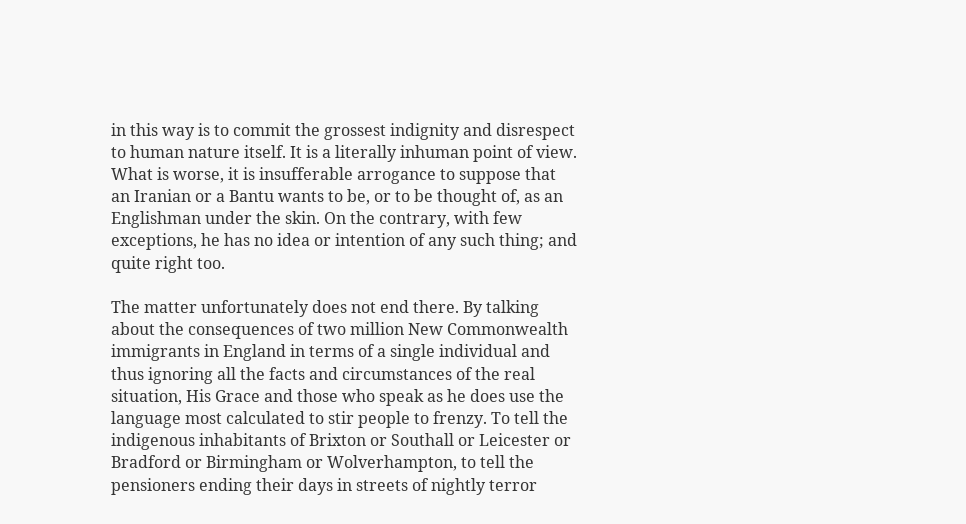in this way is to commit the grossest indignity and disrespect to human nature itself. It is a literally inhuman point of view. What is worse, it is insufferable arrogance to suppose that an Iranian or a Bantu wants to be, or to be thought of, as an Englishman under the skin. On the contrary, with few exceptions, he has no idea or intention of any such thing; and quite right too.

The matter unfortunately does not end there. By talking about the consequences of two million New Commonwealth immigrants in England in terms of a single individual and thus ignoring all the facts and circumstances of the real situation, His Grace and those who speak as he does use the language most calculated to stir people to frenzy. To tell the indigenous inhabitants of Brixton or Southall or Leicester or Bradford or Birmingham or Wolverhampton, to tell the pensioners ending their days in streets of nightly terror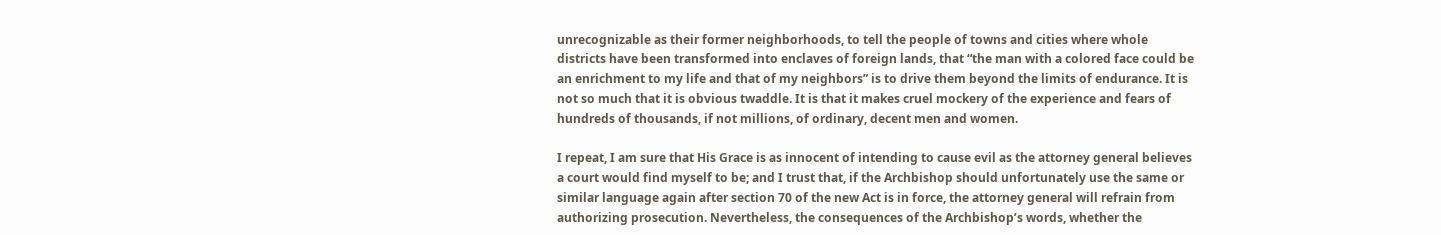unrecognizable as their former neighborhoods, to tell the people of towns and cities where whole districts have been transformed into enclaves of foreign lands, that “the man with a colored face could be an enrichment to my life and that of my neighbors” is to drive them beyond the limits of endurance. It is not so much that it is obvious twaddle. It is that it makes cruel mockery of the experience and fears of hundreds of thousands, if not millions, of ordinary, decent men and women.

I repeat, I am sure that His Grace is as innocent of intending to cause evil as the attorney general believes a court would find myself to be; and I trust that, if the Archbishop should unfortunately use the same or similar language again after section 70 of the new Act is in force, the attorney general will refrain from authorizing prosecution. Nevertheless, the consequences of the Archbishop’s words, whether the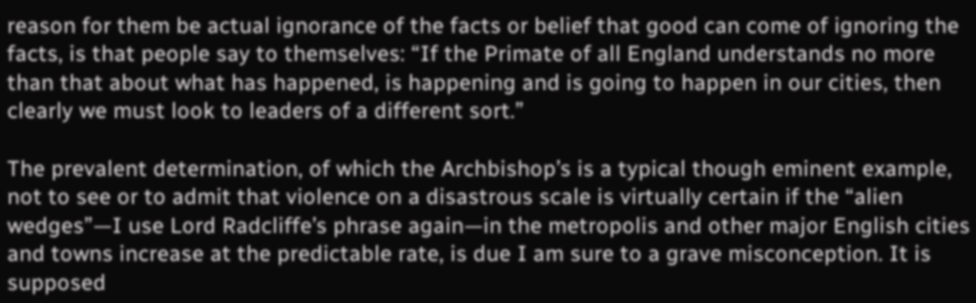reason for them be actual ignorance of the facts or belief that good can come of ignoring the facts, is that people say to themselves: “If the Primate of all England understands no more than that about what has happened, is happening and is going to happen in our cities, then clearly we must look to leaders of a different sort.”

The prevalent determination, of which the Archbishop’s is a typical though eminent example, not to see or to admit that violence on a disastrous scale is virtually certain if the “alien wedges”—I use Lord Radcliffe’s phrase again—in the metropolis and other major English cities and towns increase at the predictable rate, is due I am sure to a grave misconception. It is supposed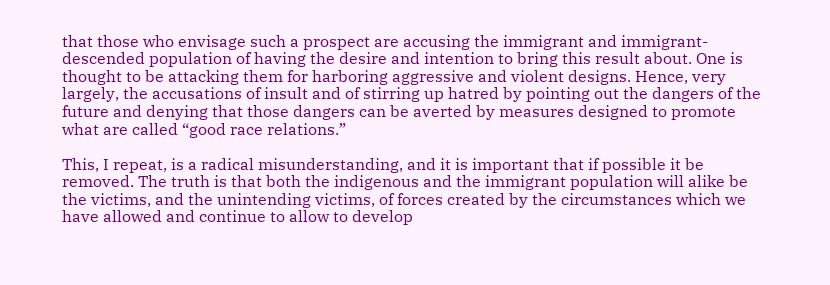that those who envisage such a prospect are accusing the immigrant and immigrant-descended population of having the desire and intention to bring this result about. One is thought to be attacking them for harboring aggressive and violent designs. Hence, very largely, the accusations of insult and of stirring up hatred by pointing out the dangers of the future and denying that those dangers can be averted by measures designed to promote what are called “good race relations.”

This, I repeat, is a radical misunderstanding, and it is important that if possible it be removed. The truth is that both the indigenous and the immigrant population will alike be the victims, and the unintending victims, of forces created by the circumstances which we have allowed and continue to allow to develop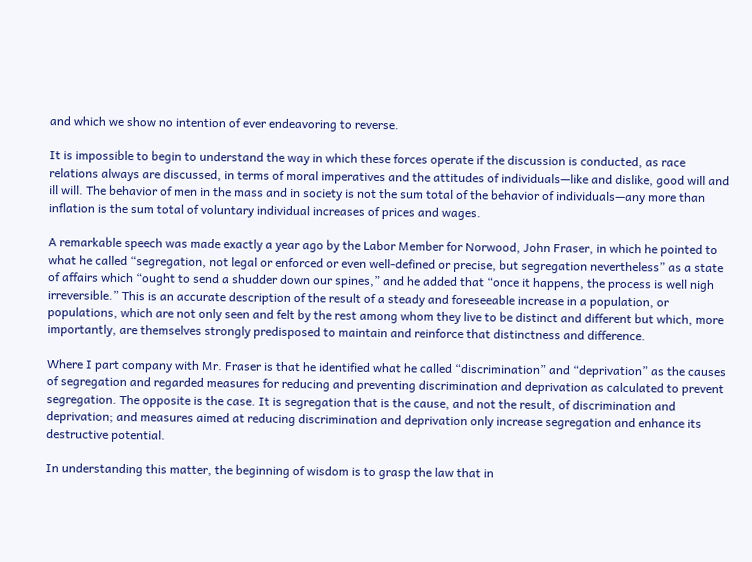and which we show no intention of ever endeavoring to reverse.

It is impossible to begin to understand the way in which these forces operate if the discussion is conducted, as race relations always are discussed, in terms of moral imperatives and the attitudes of individuals—like and dislike, good will and ill will. The behavior of men in the mass and in society is not the sum total of the behavior of individuals—any more than inflation is the sum total of voluntary individual increases of prices and wages.

A remarkable speech was made exactly a year ago by the Labor Member for Norwood, John Fraser, in which he pointed to what he called “segregation, not legal or enforced or even well-defined or precise, but segregation nevertheless” as a state of affairs which “ought to send a shudder down our spines,” and he added that “once it happens, the process is well nigh irreversible.” This is an accurate description of the result of a steady and foreseeable increase in a population, or populations, which are not only seen and felt by the rest among whom they live to be distinct and different but which, more importantly, are themselves strongly predisposed to maintain and reinforce that distinctness and difference.

Where I part company with Mr. Fraser is that he identified what he called “discrimination” and “deprivation” as the causes of segregation and regarded measures for reducing and preventing discrimination and deprivation as calculated to prevent segregation. The opposite is the case. It is segregation that is the cause, and not the result, of discrimination and deprivation; and measures aimed at reducing discrimination and deprivation only increase segregation and enhance its destructive potential.

In understanding this matter, the beginning of wisdom is to grasp the law that in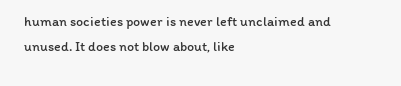human societies power is never left unclaimed and unused. It does not blow about, like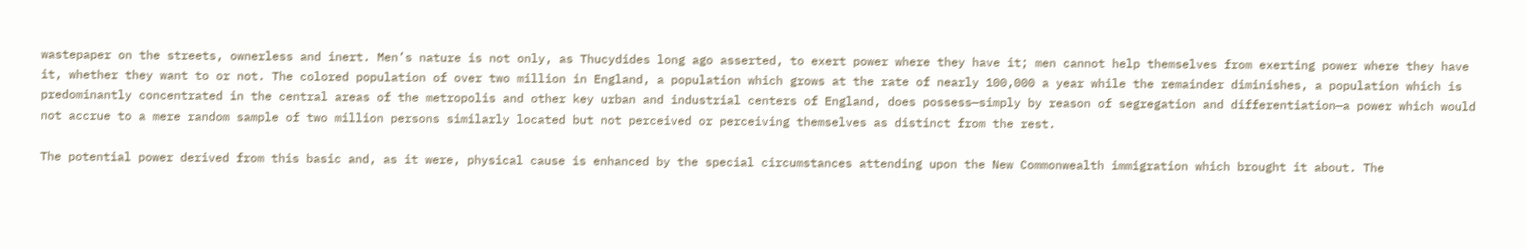wastepaper on the streets, ownerless and inert. Men’s nature is not only, as Thucydides long ago asserted, to exert power where they have it; men cannot help themselves from exerting power where they have it, whether they want to or not. The colored population of over two million in England, a population which grows at the rate of nearly 100,000 a year while the remainder diminishes, a population which is predominantly concentrated in the central areas of the metropolis and other key urban and industrial centers of England, does possess—simply by reason of segregation and differentiation—a power which would not accrue to a mere random sample of two million persons similarly located but not perceived or perceiving themselves as distinct from the rest.

The potential power derived from this basic and, as it were, physical cause is enhanced by the special circumstances attending upon the New Commonwealth immigration which brought it about. The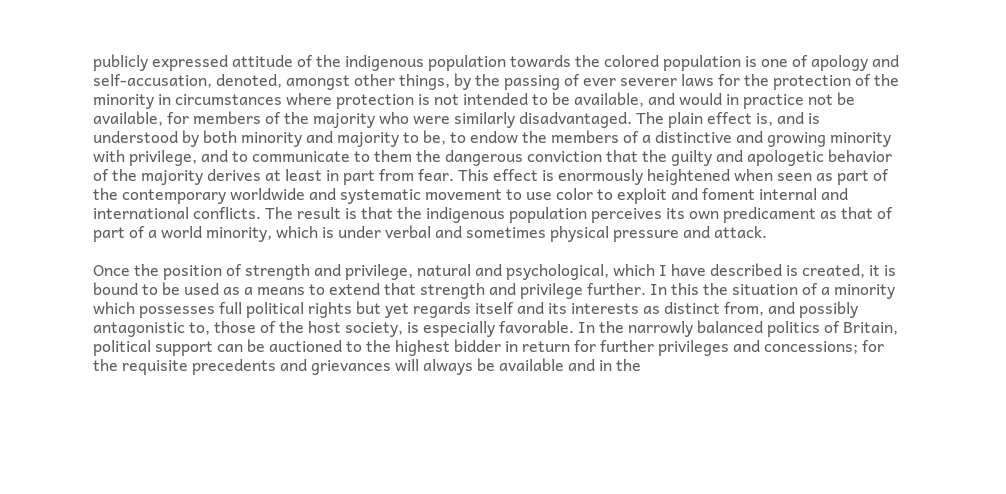publicly expressed attitude of the indigenous population towards the colored population is one of apology and self-accusation, denoted, amongst other things, by the passing of ever severer laws for the protection of the minority in circumstances where protection is not intended to be available, and would in practice not be available, for members of the majority who were similarly disadvantaged. The plain effect is, and is understood by both minority and majority to be, to endow the members of a distinctive and growing minority with privilege, and to communicate to them the dangerous conviction that the guilty and apologetic behavior of the majority derives at least in part from fear. This effect is enormously heightened when seen as part of the contemporary worldwide and systematic movement to use color to exploit and foment internal and international conflicts. The result is that the indigenous population perceives its own predicament as that of part of a world minority, which is under verbal and sometimes physical pressure and attack.

Once the position of strength and privilege, natural and psychological, which I have described is created, it is bound to be used as a means to extend that strength and privilege further. In this the situation of a minority which possesses full political rights but yet regards itself and its interests as distinct from, and possibly antagonistic to, those of the host society, is especially favorable. In the narrowly balanced politics of Britain, political support can be auctioned to the highest bidder in return for further privileges and concessions; for the requisite precedents and grievances will always be available and in the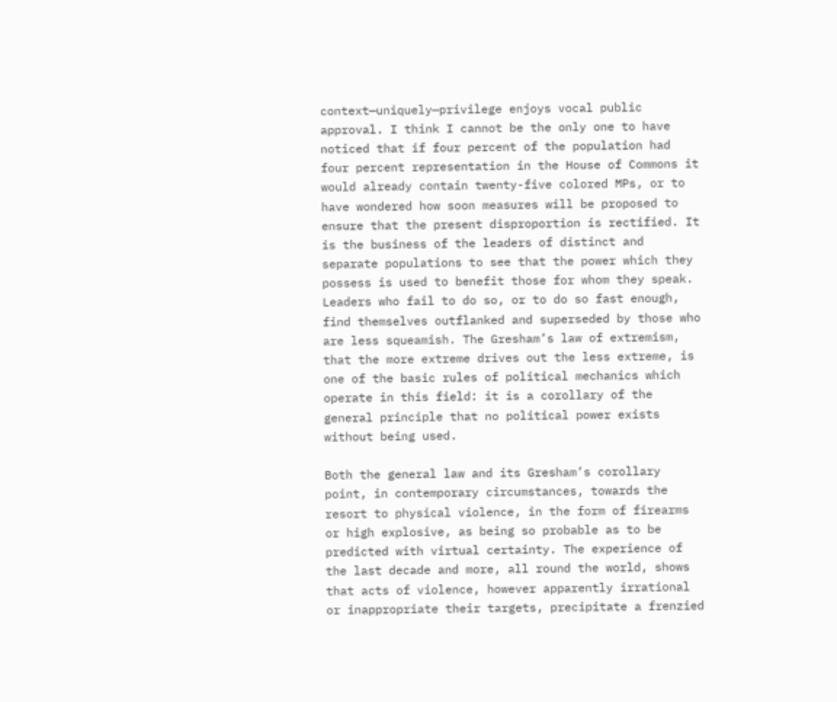context—uniquely—privilege enjoys vocal public approval. I think I cannot be the only one to have noticed that if four percent of the population had four percent representation in the House of Commons it would already contain twenty-five colored MPs, or to have wondered how soon measures will be proposed to ensure that the present disproportion is rectified. It is the business of the leaders of distinct and separate populations to see that the power which they possess is used to benefit those for whom they speak. Leaders who fail to do so, or to do so fast enough, find themselves outflanked and superseded by those who are less squeamish. The Gresham’s law of extremism, that the more extreme drives out the less extreme, is one of the basic rules of political mechanics which operate in this field: it is a corollary of the general principle that no political power exists without being used.

Both the general law and its Gresham’s corollary point, in contemporary circumstances, towards the resort to physical violence, in the form of firearms or high explosive, as being so probable as to be predicted with virtual certainty. The experience of the last decade and more, all round the world, shows that acts of violence, however apparently irrational or inappropriate their targets, precipitate a frenzied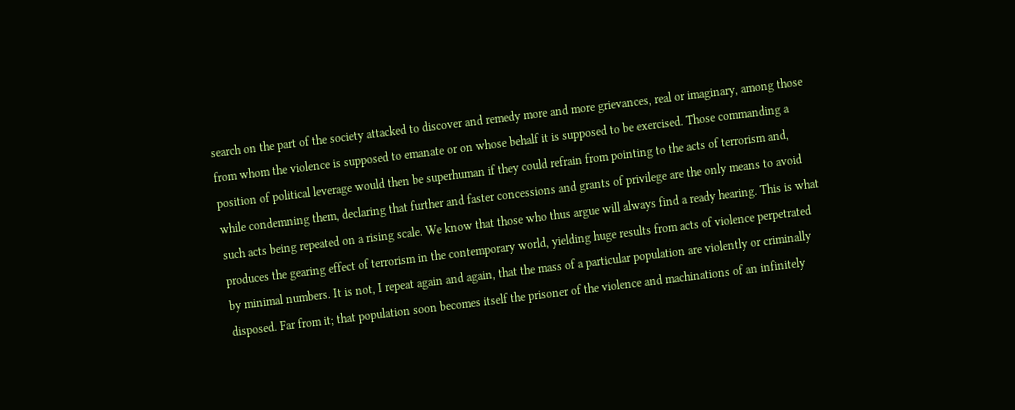search on the part of the society attacked to discover and remedy more and more grievances, real or imaginary, among those from whom the violence is supposed to emanate or on whose behalf it is supposed to be exercised. Those commanding a position of political leverage would then be superhuman if they could refrain from pointing to the acts of terrorism and, while condemning them, declaring that further and faster concessions and grants of privilege are the only means to avoid such acts being repeated on a rising scale. We know that those who thus argue will always find a ready hearing. This is what produces the gearing effect of terrorism in the contemporary world, yielding huge results from acts of violence perpetrated by minimal numbers. It is not, I repeat again and again, that the mass of a particular population are violently or criminally disposed. Far from it; that population soon becomes itself the prisoner of the violence and machinations of an infinitely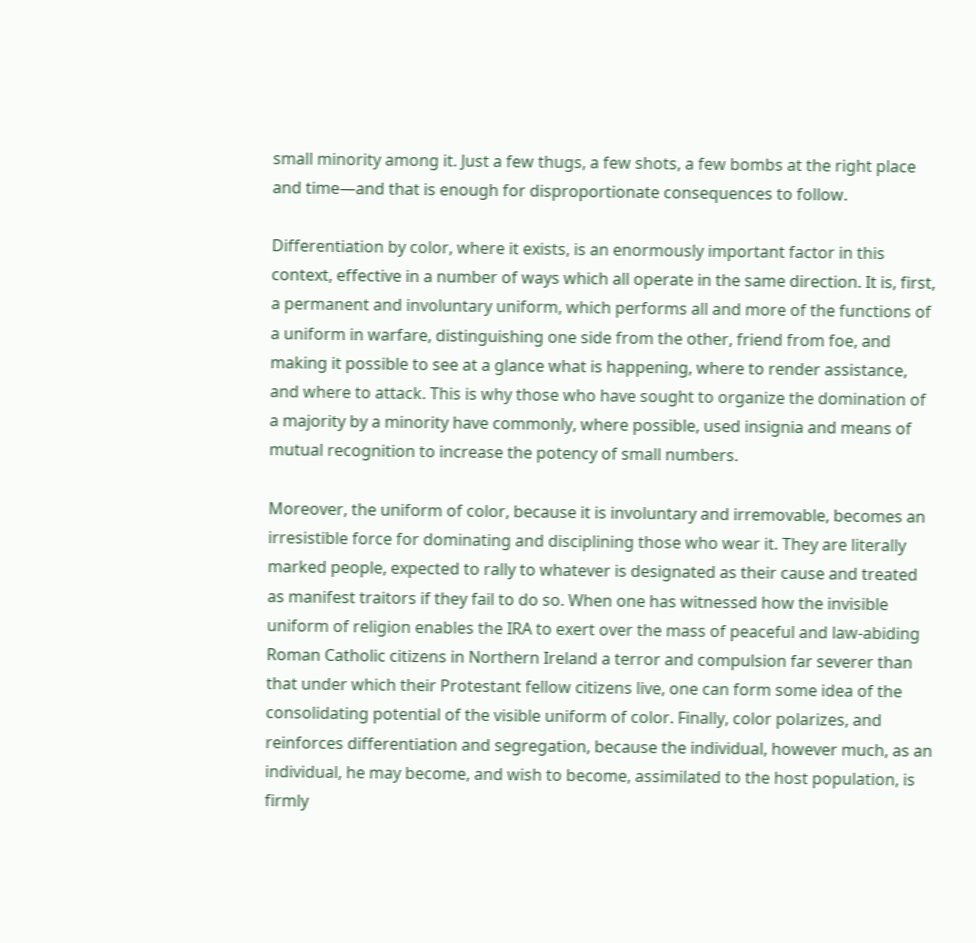small minority among it. Just a few thugs, a few shots, a few bombs at the right place and time—and that is enough for disproportionate consequences to follow.

Differentiation by color, where it exists, is an enormously important factor in this context, effective in a number of ways which all operate in the same direction. It is, first, a permanent and involuntary uniform, which performs all and more of the functions of a uniform in warfare, distinguishing one side from the other, friend from foe, and making it possible to see at a glance what is happening, where to render assistance, and where to attack. This is why those who have sought to organize the domination of a majority by a minority have commonly, where possible, used insignia and means of mutual recognition to increase the potency of small numbers.

Moreover, the uniform of color, because it is involuntary and irremovable, becomes an irresistible force for dominating and disciplining those who wear it. They are literally marked people, expected to rally to whatever is designated as their cause and treated as manifest traitors if they fail to do so. When one has witnessed how the invisible uniform of religion enables the IRA to exert over the mass of peaceful and law-abiding Roman Catholic citizens in Northern Ireland a terror and compulsion far severer than that under which their Protestant fellow citizens live, one can form some idea of the consolidating potential of the visible uniform of color. Finally, color polarizes, and reinforces differentiation and segregation, because the individual, however much, as an individual, he may become, and wish to become, assimilated to the host population, is firmly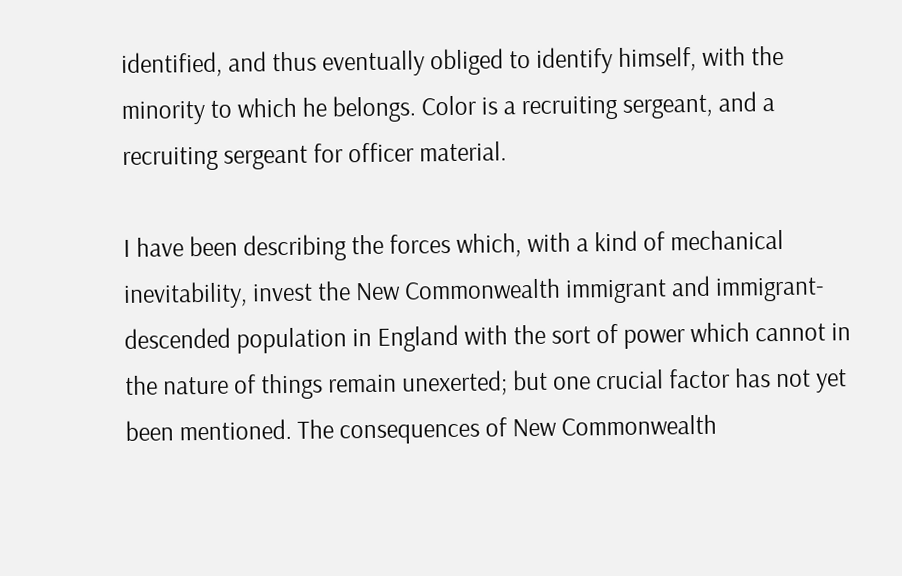identified, and thus eventually obliged to identify himself, with the minority to which he belongs. Color is a recruiting sergeant, and a recruiting sergeant for officer material.

I have been describing the forces which, with a kind of mechanical inevitability, invest the New Commonwealth immigrant and immigrant-descended population in England with the sort of power which cannot in the nature of things remain unexerted; but one crucial factor has not yet been mentioned. The consequences of New Commonwealth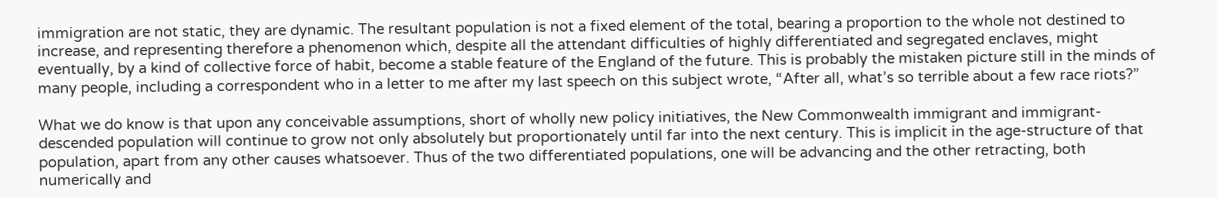immigration are not static, they are dynamic. The resultant population is not a fixed element of the total, bearing a proportion to the whole not destined to increase, and representing therefore a phenomenon which, despite all the attendant difficulties of highly differentiated and segregated enclaves, might eventually, by a kind of collective force of habit, become a stable feature of the England of the future. This is probably the mistaken picture still in the minds of many people, including a correspondent who in a letter to me after my last speech on this subject wrote, “After all, what’s so terrible about a few race riots?”

What we do know is that upon any conceivable assumptions, short of wholly new policy initiatives, the New Commonwealth immigrant and immigrant-descended population will continue to grow not only absolutely but proportionately until far into the next century. This is implicit in the age-structure of that population, apart from any other causes whatsoever. Thus of the two differentiated populations, one will be advancing and the other retracting, both numerically and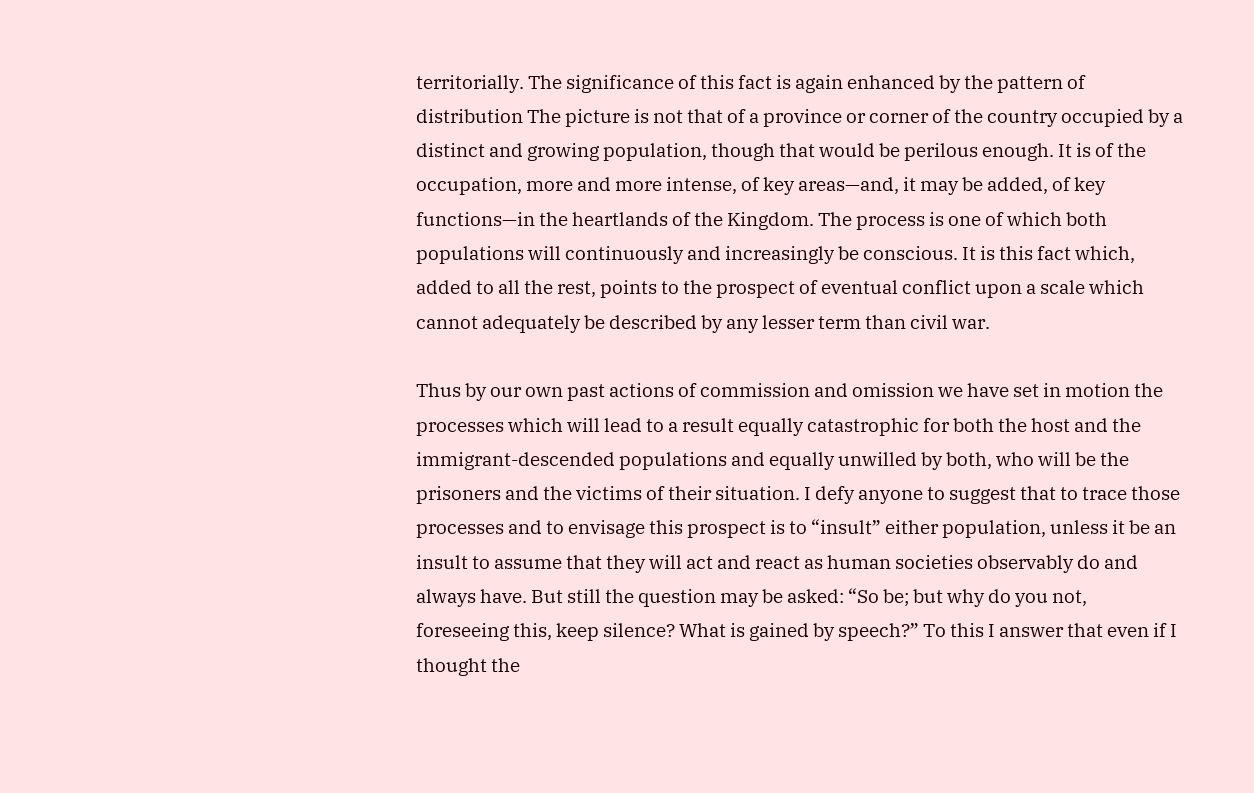territorially. The significance of this fact is again enhanced by the pattern of distribution The picture is not that of a province or corner of the country occupied by a distinct and growing population, though that would be perilous enough. It is of the occupation, more and more intense, of key areas—and, it may be added, of key functions—in the heartlands of the Kingdom. The process is one of which both populations will continuously and increasingly be conscious. It is this fact which, added to all the rest, points to the prospect of eventual conflict upon a scale which cannot adequately be described by any lesser term than civil war.

Thus by our own past actions of commission and omission we have set in motion the processes which will lead to a result equally catastrophic for both the host and the immigrant-descended populations and equally unwilled by both, who will be the prisoners and the victims of their situation. I defy anyone to suggest that to trace those processes and to envisage this prospect is to “insult” either population, unless it be an insult to assume that they will act and react as human societies observably do and always have. But still the question may be asked: “So be; but why do you not, foreseeing this, keep silence? What is gained by speech?” To this I answer that even if I thought the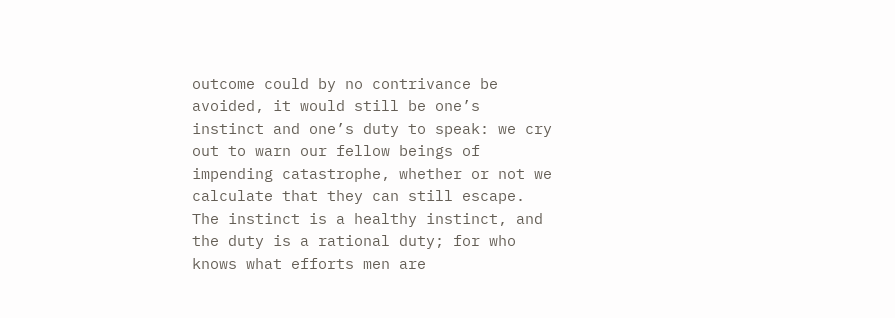outcome could by no contrivance be avoided, it would still be one’s instinct and one’s duty to speak: we cry out to warn our fellow beings of impending catastrophe, whether or not we calculate that they can still escape. The instinct is a healthy instinct, and the duty is a rational duty; for who knows what efforts men are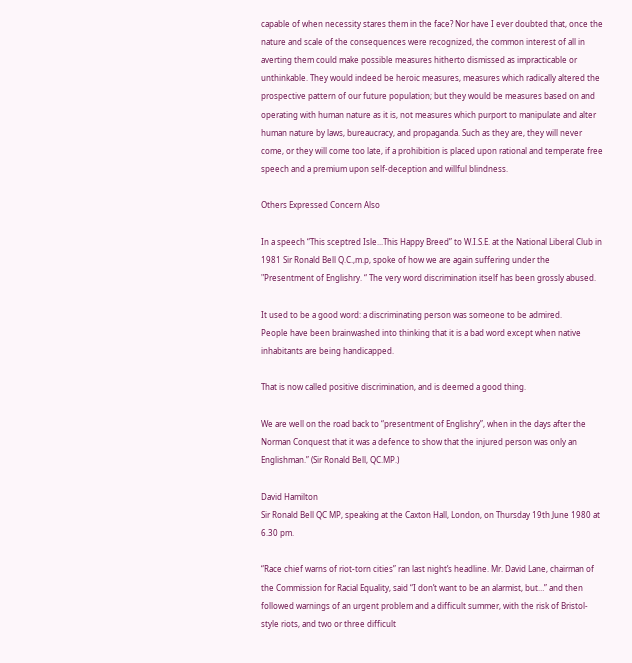capable of when necessity stares them in the face? Nor have I ever doubted that, once the nature and scale of the consequences were recognized, the common interest of all in averting them could make possible measures hitherto dismissed as impracticable or unthinkable. They would indeed be heroic measures, measures which radically altered the prospective pattern of our future population; but they would be measures based on and operating with human nature as it is, not measures which purport to manipulate and alter human nature by laws, bureaucracy, and propaganda. Such as they are, they will never come, or they will come too late, if a prohibition is placed upon rational and temperate free speech and a premium upon self-deception and willful blindness.

Others Expressed Concern Also

In a speech “This sceptred Isle...This Happy Breed” to W.I.S.E. at the National Liberal Club in 1981 Sir Ronald Bell Q.C.,m.p, spoke of how we are again suffering under the "Presentment of Englishry. “ The very word discrimination itself has been grossly abused.

It used to be a good word: a discriminating person was someone to be admired.
People have been brainwashed into thinking that it is a bad word except when native inhabitants are being handicapped.

That is now called positive discrimination, and is deemed a good thing.

We are well on the road back to “presentment of Englishry”, when in the days after the Norman Conquest that it was a defence to show that the injured person was only an Englishman.” (Sir Ronald Bell, QC.MP.)

David Hamilton
Sir Ronald Bell QC MP, speaking at the Caxton Hall, London, on Thursday 19th June 1980 at 6.30 pm.

“Race chief warns of riot-torn cities” ran last night’s headline. Mr. David Lane, chairman of the Commission for Racial Equality, said “I don’t want to be an alarmist, but…” and then followed warnings of an urgent problem and a difficult summer, with the risk of Bristol-style riots, and two or three difficult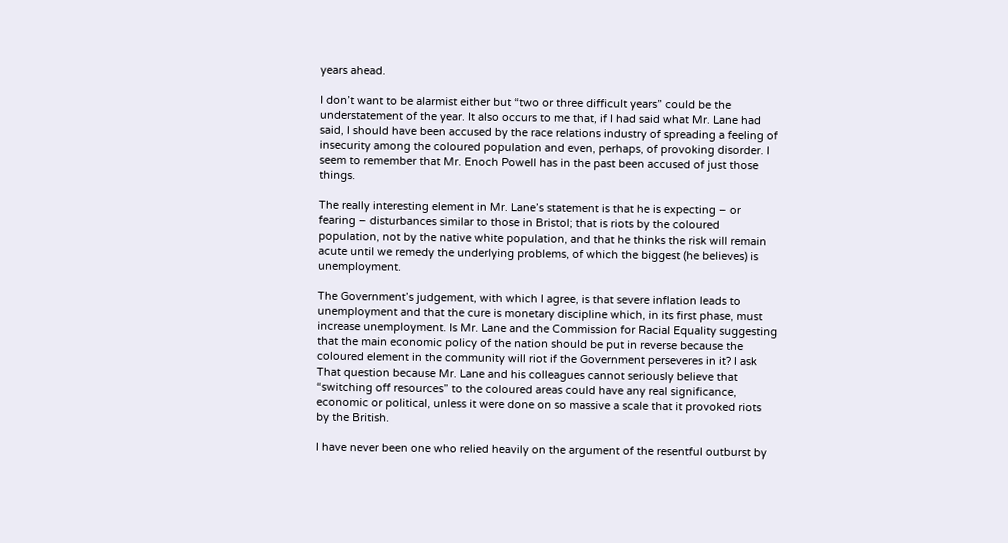years ahead.

I don’t want to be alarmist either but “two or three difficult years” could be the understatement of the year. It also occurs to me that, if I had said what Mr. Lane had said, I should have been accused by the race relations industry of spreading a feeling of insecurity among the coloured population and even, perhaps, of provoking disorder. I seem to remember that Mr. Enoch Powell has in the past been accused of just those things.

The really interesting element in Mr. Lane’s statement is that he is expecting – or fearing – disturbances similar to those in Bristol; that is riots by the coloured population, not by the native white population, and that he thinks the risk will remain acute until we remedy the underlying problems, of which the biggest (he believes) is unemployment.

The Government’s judgement, with which I agree, is that severe inflation leads to unemployment and that the cure is monetary discipline which, in its first phase, must increase unemployment. Is Mr. Lane and the Commission for Racial Equality suggesting that the main economic policy of the nation should be put in reverse because the coloured element in the community will riot if the Government perseveres in it? I ask That question because Mr. Lane and his colleagues cannot seriously believe that “switching off resources” to the coloured areas could have any real significance, economic or political, unless it were done on so massive a scale that it provoked riots by the British.

I have never been one who relied heavily on the argument of the resentful outburst by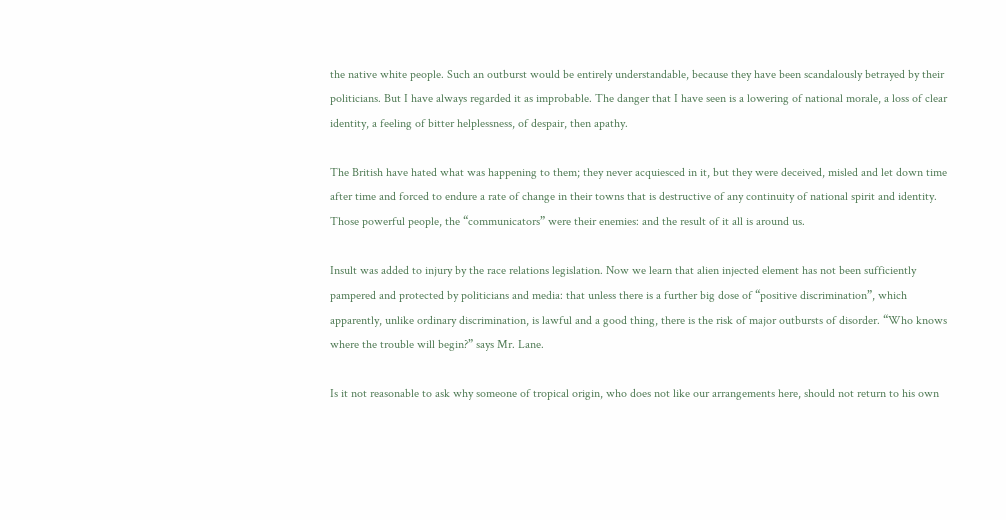the native white people. Such an outburst would be entirely understandable, because they have been scandalously betrayed by their politicians. But I have always regarded it as improbable. The danger that I have seen is a lowering of national morale, a loss of clear identity, a feeling of bitter helplessness, of despair, then apathy.

The British have hated what was happening to them; they never acquiesced in it, but they were deceived, misled and let down time after time and forced to endure a rate of change in their towns that is destructive of any continuity of national spirit and identity. Those powerful people, the “communicators” were their enemies: and the result of it all is around us.

Insult was added to injury by the race relations legislation. Now we learn that alien injected element has not been sufficiently pampered and protected by politicians and media: that unless there is a further big dose of “positive discrimination”, which apparently, unlike ordinary discrimination, is lawful and a good thing, there is the risk of major outbursts of disorder. “Who knows where the trouble will begin?” says Mr. Lane.

Is it not reasonable to ask why someone of tropical origin, who does not like our arrangements here, should not return to his own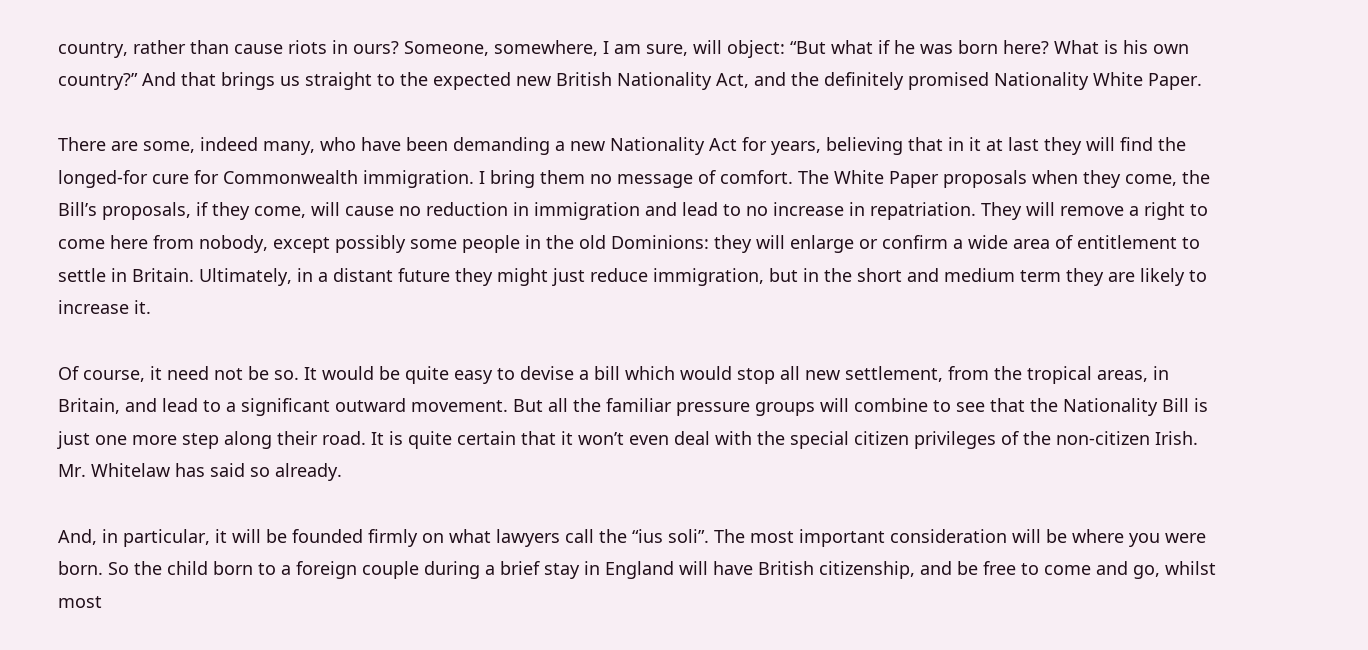country, rather than cause riots in ours? Someone, somewhere, I am sure, will object: “But what if he was born here? What is his own country?” And that brings us straight to the expected new British Nationality Act, and the definitely promised Nationality White Paper.

There are some, indeed many, who have been demanding a new Nationality Act for years, believing that in it at last they will find the longed-for cure for Commonwealth immigration. I bring them no message of comfort. The White Paper proposals when they come, the Bill’s proposals, if they come, will cause no reduction in immigration and lead to no increase in repatriation. They will remove a right to come here from nobody, except possibly some people in the old Dominions: they will enlarge or confirm a wide area of entitlement to settle in Britain. Ultimately, in a distant future they might just reduce immigration, but in the short and medium term they are likely to increase it.

Of course, it need not be so. It would be quite easy to devise a bill which would stop all new settlement, from the tropical areas, in Britain, and lead to a significant outward movement. But all the familiar pressure groups will combine to see that the Nationality Bill is just one more step along their road. It is quite certain that it won’t even deal with the special citizen privileges of the non-citizen Irish. Mr. Whitelaw has said so already.

And, in particular, it will be founded firmly on what lawyers call the “ius soli”. The most important consideration will be where you were born. So the child born to a foreign couple during a brief stay in England will have British citizenship, and be free to come and go, whilst most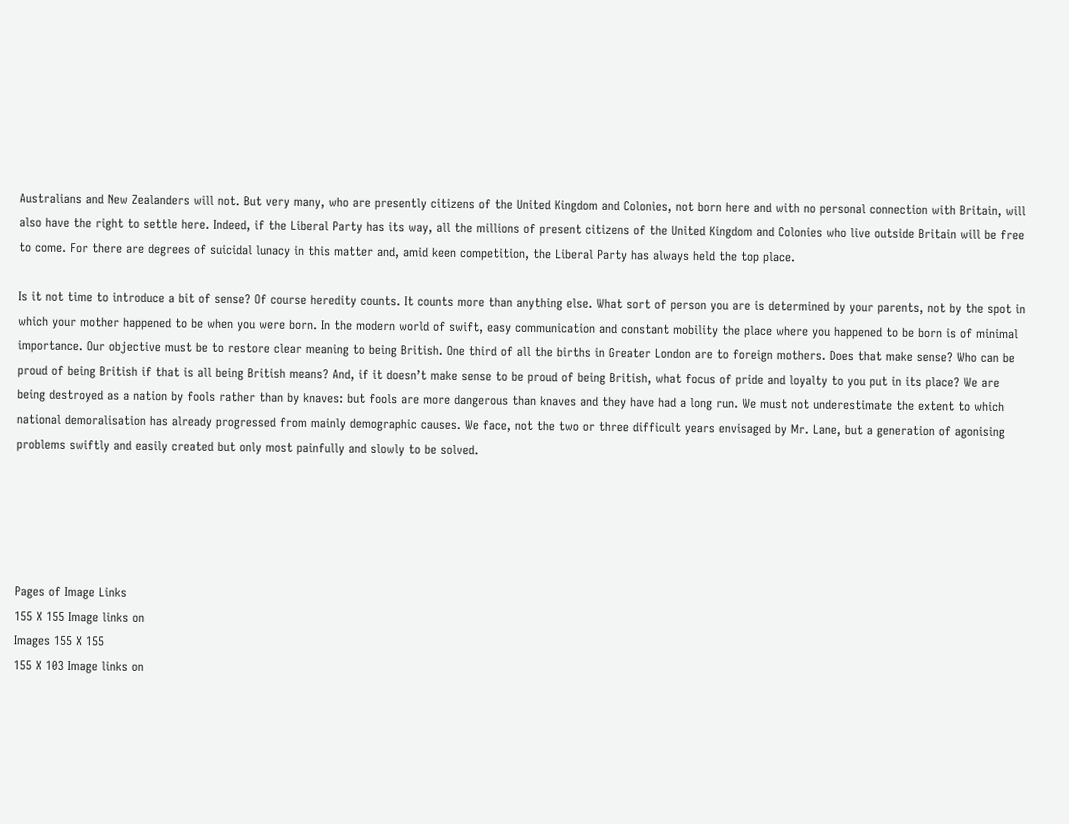Australians and New Zealanders will not. But very many, who are presently citizens of the United Kingdom and Colonies, not born here and with no personal connection with Britain, will also have the right to settle here. Indeed, if the Liberal Party has its way, all the millions of present citizens of the United Kingdom and Colonies who live outside Britain will be free to come. For there are degrees of suicidal lunacy in this matter and, amid keen competition, the Liberal Party has always held the top place.

Is it not time to introduce a bit of sense? Of course heredity counts. It counts more than anything else. What sort of person you are is determined by your parents, not by the spot in which your mother happened to be when you were born. In the modern world of swift, easy communication and constant mobility the place where you happened to be born is of minimal importance. Our objective must be to restore clear meaning to being British. One third of all the births in Greater London are to foreign mothers. Does that make sense? Who can be proud of being British if that is all being British means? And, if it doesn’t make sense to be proud of being British, what focus of pride and loyalty to you put in its place? We are being destroyed as a nation by fools rather than by knaves: but fools are more dangerous than knaves and they have had a long run. We must not underestimate the extent to which national demoralisation has already progressed from mainly demographic causes. We face, not the two or three difficult years envisaged by Mr. Lane, but a generation of agonising problems swiftly and easily created but only most painfully and slowly to be solved.





Pages of Image Links
155 X 155 Image links on
Images 155 X 155
155 X 103 Image links on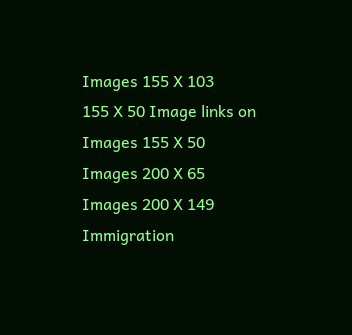Images 155 X 103
155 X 50 Image links on
Images 155 X 50
Images 200 X 65
Images 200 X 149
Immigration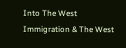Into The West
Immigration & The West